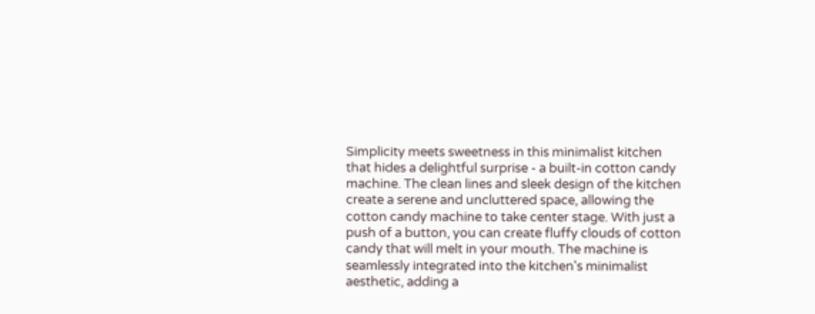Simplicity meets sweetness in this minimalist kitchen that hides a delightful surprise - a built-in cotton candy machine. The clean lines and sleek design of the kitchen create a serene and uncluttered space, allowing the cotton candy machine to take center stage. With just a push of a button, you can create fluffy clouds of cotton candy that will melt in your mouth. The machine is seamlessly integrated into the kitchen's minimalist aesthetic, adding a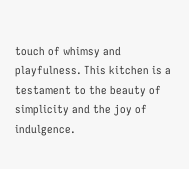touch of whimsy and playfulness. This kitchen is a testament to the beauty of simplicity and the joy of indulgence.